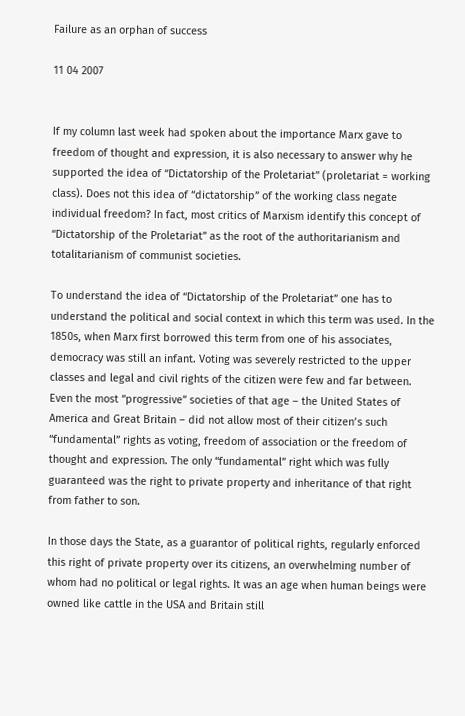Failure as an orphan of success

11 04 2007


If my column last week had spoken about the importance Marx gave to freedom of thought and expression, it is also necessary to answer why he supported the idea of “Dictatorship of the Proletariat” (proletariat = working class). Does not this idea of “dictatorship” of the working class negate individual freedom? In fact, most critics of Marxism identify this concept of “Dictatorship of the Proletariat” as the root of the authoritarianism and totalitarianism of communist societies.

To understand the idea of “Dictatorship of the Proletariat” one has to understand the political and social context in which this term was used. In the 1850s, when Marx first borrowed this term from one of his associates, democracy was still an infant. Voting was severely restricted to the upper classes and legal and civil rights of the citizen were few and far between. Even the most “progressive” societies of that age – the United States of America and Great Britain – did not allow most of their citizen’s such “fundamental” rights as voting, freedom of association or the freedom of thought and expression. The only “fundamental” right which was fully guaranteed was the right to private property and inheritance of that right from father to son.

In those days the State, as a guarantor of political rights, regularly enforced this right of private property over its citizens, an overwhelming number of whom had no political or legal rights. It was an age when human beings were owned like cattle in the USA and Britain still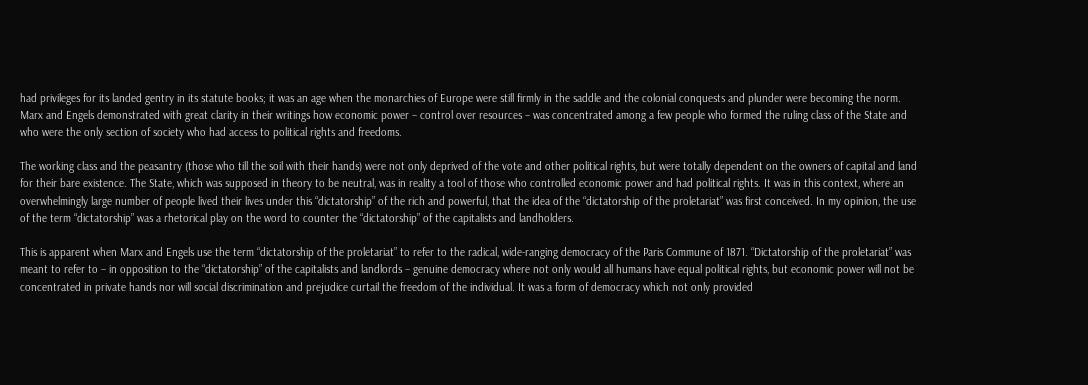had privileges for its landed gentry in its statute books; it was an age when the monarchies of Europe were still firmly in the saddle and the colonial conquests and plunder were becoming the norm. Marx and Engels demonstrated with great clarity in their writings how economic power – control over resources – was concentrated among a few people who formed the ruling class of the State and who were the only section of society who had access to political rights and freedoms.

The working class and the peasantry (those who till the soil with their hands) were not only deprived of the vote and other political rights, but were totally dependent on the owners of capital and land for their bare existence. The State, which was supposed in theory to be neutral, was in reality a tool of those who controlled economic power and had political rights. It was in this context, where an overwhelmingly large number of people lived their lives under this “dictatorship” of the rich and powerful, that the idea of the “dictatorship of the proletariat” was first conceived. In my opinion, the use of the term “dictatorship” was a rhetorical play on the word to counter the “dictatorship” of the capitalists and landholders.

This is apparent when Marx and Engels use the term “dictatorship of the proletariat” to refer to the radical, wide-ranging democracy of the Paris Commune of 1871. “Dictatorship of the proletariat” was meant to refer to – in opposition to the “dictatorship” of the capitalists and landlords – genuine democracy where not only would all humans have equal political rights, but economic power will not be concentrated in private hands nor will social discrimination and prejudice curtail the freedom of the individual. It was a form of democracy which not only provided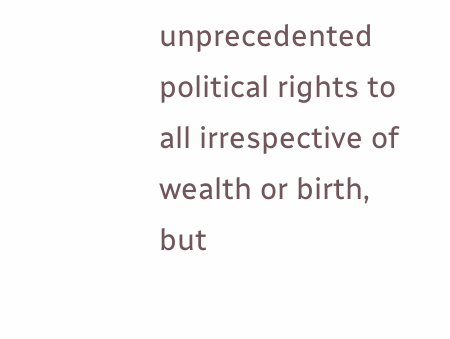unprecedented political rights to all irrespective of wealth or birth, but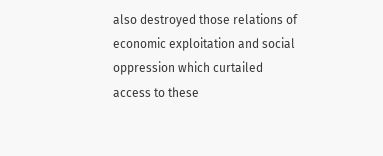also destroyed those relations of economic exploitation and social oppression which curtailed access to these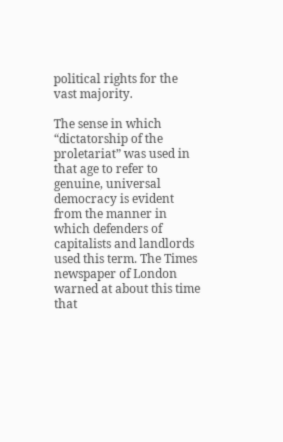political rights for the vast majority.

The sense in which “dictatorship of the proletariat” was used in that age to refer to genuine, universal democracy is evident from the manner in which defenders of capitalists and landlords used this term. The Times newspaper of London warned at about this time that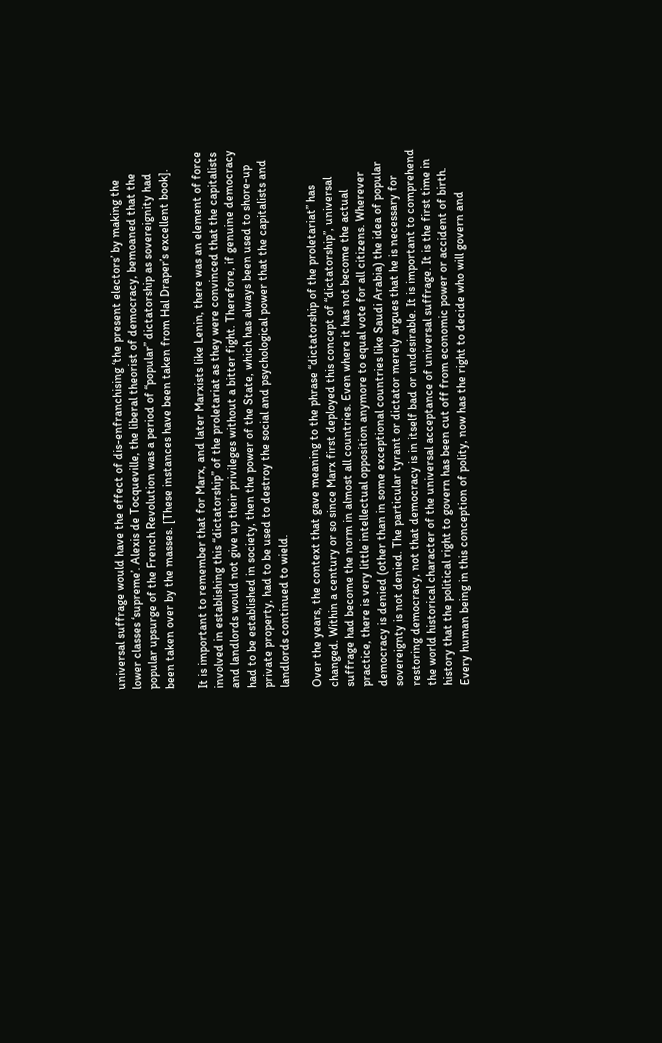universal suffrage would have the effect of dis-enfranchising ‘the present electors’ by making the lower classes ‘supreme’. Alexis de Tocqueville, the liberal theorist of democracy, bemoaned that the popular upsurge of the French Revolution was a period of “popular” dictatorship as sovereignity had been taken over by the masses. [These instances have been taken from Hal Draper’s excellent book].

It is important to remember that for Marx, and later Marxists like Lenin, there was an element of force involved in establishing this “dictatorship” of the proletariat as they were convinced that the capitalists and landlords would not give up their privileges without a bitter fight. Therefore, if genuine democracy had to be established in society, then the power of the State, which has always been used to shore-up private property, had to be used to destroy the social and psychological power that the capitalists and landlords continued to wield.

Over the years, the context that gave meaning to the phrase “dictatorship of the proletariat” has changed. Within a century or so since Marx first deployed this concept of “dictatorship”, universal suffrage had become the norm in almost all countries. Even where it has not become the actual practice, there is very little intellectual opposition anymore to equal vote for all citizens. Wherever democracy is denied (other than in some exceptional countries like Saudi Arabia) the idea of popular sovereignty is not denied. The particular tyrant or dictator merely argues that he is necessary for restoring democracy, not that democracy is in itself bad or undesirable. It is important to comprehend the world historical character of the universal acceptance of universal suffrage. It is the first time in history that the political right to govern has been cut off from economic power or accident of birth. Every human being in this conception of polity, now has the right to decide who will govern and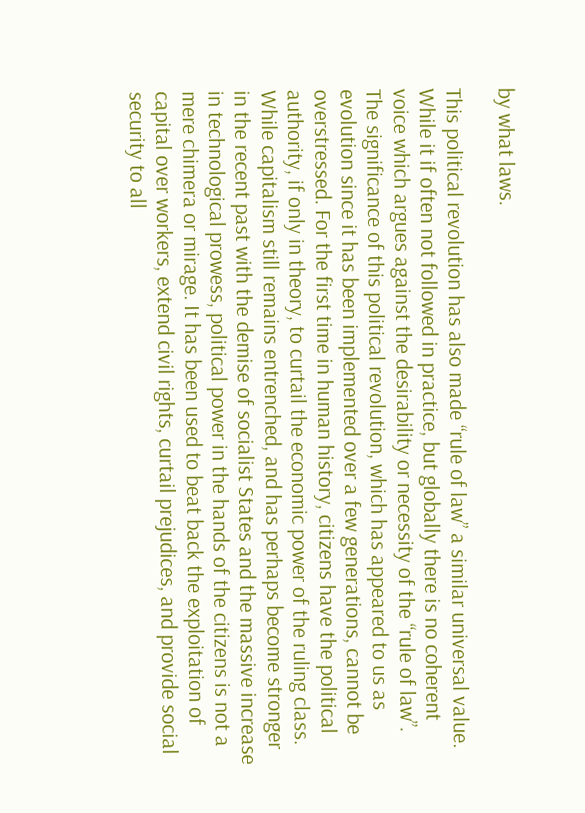by what laws.

This political revolution has also made “rule of law” a similar universal value. While it if often not followed in practice, but globally there is no coherent voice which argues against the desirability or necessity of the “rule of law”. The significance of this political revolution, which has appeared to us as evolution since it has been implemented over a few generations, cannot be overstressed. For the first time in human history, citizens have the political authority, if only in theory, to curtail the economic power of the ruling class. While capitalism still remains entrenched, and has perhaps become stronger in the recent past with the demise of socialist States and the massive increase in technological prowess, political power in the hands of the citizens is not a mere chimera or mirage. It has been used to beat back the exploitation of capital over workers, extend civil rights, curtail prejudices, and provide social security to all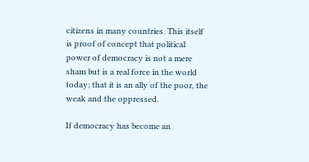citizens in many countries. This itself is proof of concept that political power of democracy is not a mere sham but is a real force in the world today; that it is an ally of the poor, the weak and the oppressed.

If democracy has become an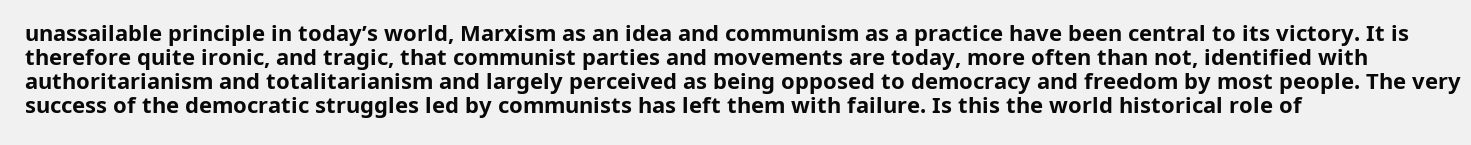unassailable principle in today’s world, Marxism as an idea and communism as a practice have been central to its victory. It is therefore quite ironic, and tragic, that communist parties and movements are today, more often than not, identified with authoritarianism and totalitarianism and largely perceived as being opposed to democracy and freedom by most people. The very success of the democratic struggles led by communists has left them with failure. Is this the world historical role of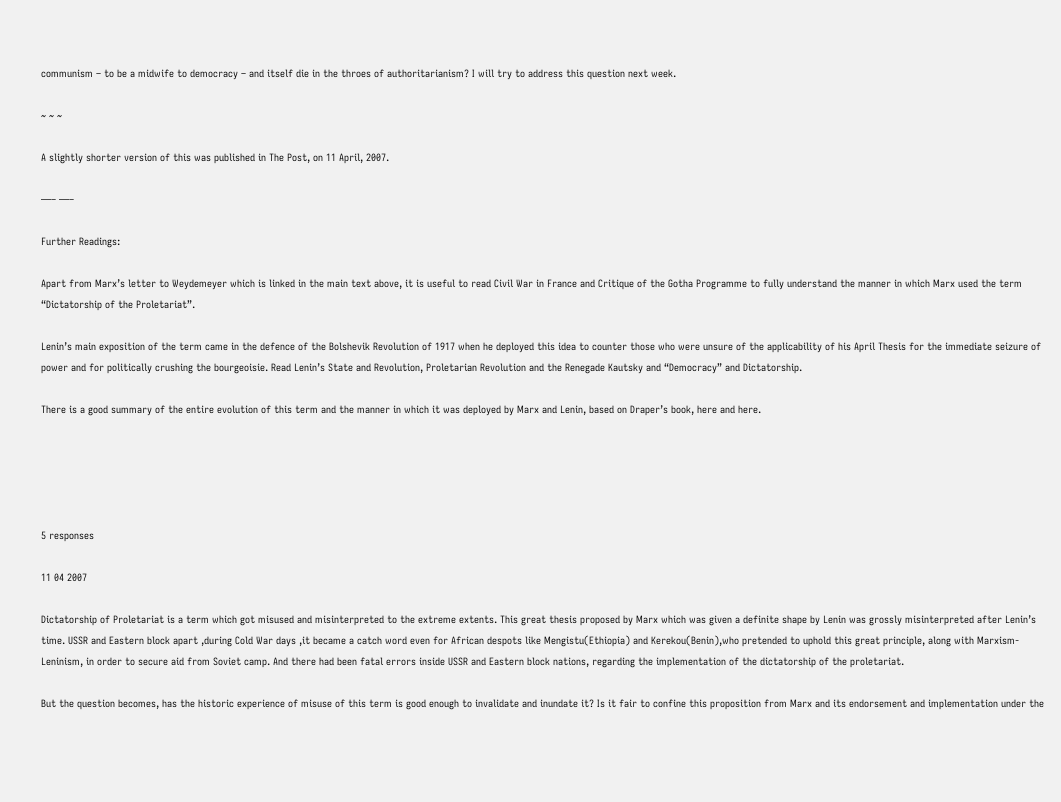communism – to be a midwife to democracy – and itself die in the throes of authoritarianism? I will try to address this question next week.

~ ~ ~

A slightly shorter version of this was published in The Post, on 11 April, 2007.

—– —–

Further Readings:

Apart from Marx’s letter to Weydemeyer which is linked in the main text above, it is useful to read Civil War in France and Critique of the Gotha Programme to fully understand the manner in which Marx used the term “Dictatorship of the Proletariat”.

Lenin’s main exposition of the term came in the defence of the Bolshevik Revolution of 1917 when he deployed this idea to counter those who were unsure of the applicability of his April Thesis for the immediate seizure of power and for politically crushing the bourgeoisie. Read Lenin’s State and Revolution, Proletarian Revolution and the Renegade Kautsky and “Democracy” and Dictatorship.

There is a good summary of the entire evolution of this term and the manner in which it was deployed by Marx and Lenin, based on Draper’s book, here and here.





5 responses

11 04 2007

Dictatorship of Proletariat is a term which got misused and misinterpreted to the extreme extents. This great thesis proposed by Marx which was given a definite shape by Lenin was grossly misinterpreted after Lenin’s time. USSR and Eastern block apart ,during Cold War days ,it became a catch word even for African despots like Mengistu(Ethiopia) and Kerekou(Benin),who pretended to uphold this great principle, along with Marxism-Leninism, in order to secure aid from Soviet camp. And there had been fatal errors inside USSR and Eastern block nations, regarding the implementation of the dictatorship of the proletariat.

But the question becomes, has the historic experience of misuse of this term is good enough to invalidate and inundate it? Is it fair to confine this proposition from Marx and its endorsement and implementation under the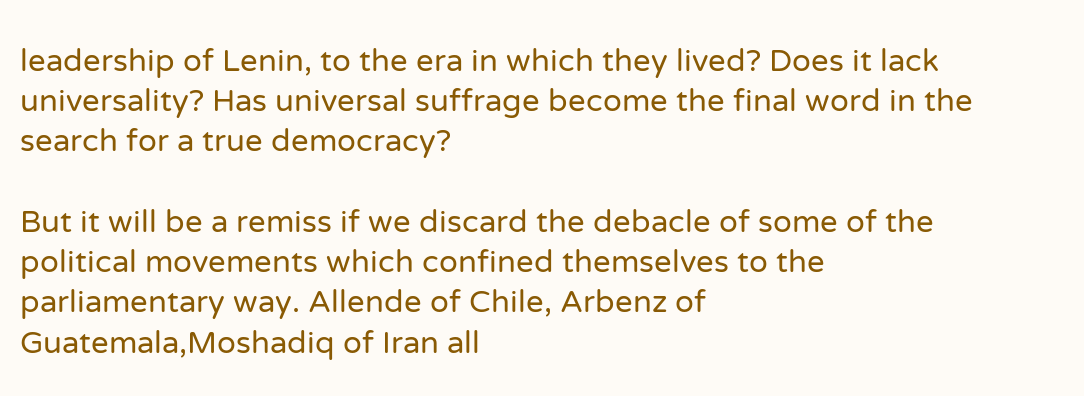leadership of Lenin, to the era in which they lived? Does it lack universality? Has universal suffrage become the final word in the search for a true democracy?

But it will be a remiss if we discard the debacle of some of the political movements which confined themselves to the parliamentary way. Allende of Chile, Arbenz of Guatemala,Moshadiq of Iran all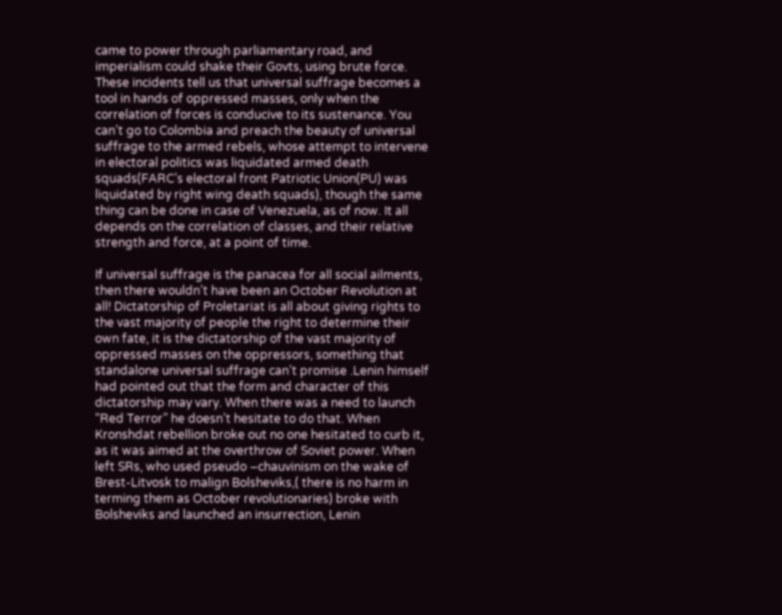came to power through parliamentary road, and imperialism could shake their Govts, using brute force. These incidents tell us that universal suffrage becomes a tool in hands of oppressed masses, only when the correlation of forces is conducive to its sustenance. You can’t go to Colombia and preach the beauty of universal suffrage to the armed rebels, whose attempt to intervene in electoral politics was liquidated armed death squads(FARC’s electoral front Patriotic Union(PU) was liquidated by right wing death squads), though the same thing can be done in case of Venezuela, as of now. It all depends on the correlation of classes, and their relative strength and force, at a point of time.

If universal suffrage is the panacea for all social ailments, then there wouldn’t have been an October Revolution at all! Dictatorship of Proletariat is all about giving rights to the vast majority of people the right to determine their own fate, it is the dictatorship of the vast majority of oppressed masses on the oppressors, something that standalone universal suffrage can’t promise .Lenin himself had pointed out that the form and character of this dictatorship may vary. When there was a need to launch “Red Terror” he doesn’t hesitate to do that. When Kronshdat rebellion broke out no one hesitated to curb it, as it was aimed at the overthrow of Soviet power. When left SRs, who used pseudo –chauvinism on the wake of Brest-Litvosk to malign Bolsheviks,( there is no harm in terming them as October revolutionaries) broke with Bolsheviks and launched an insurrection, Lenin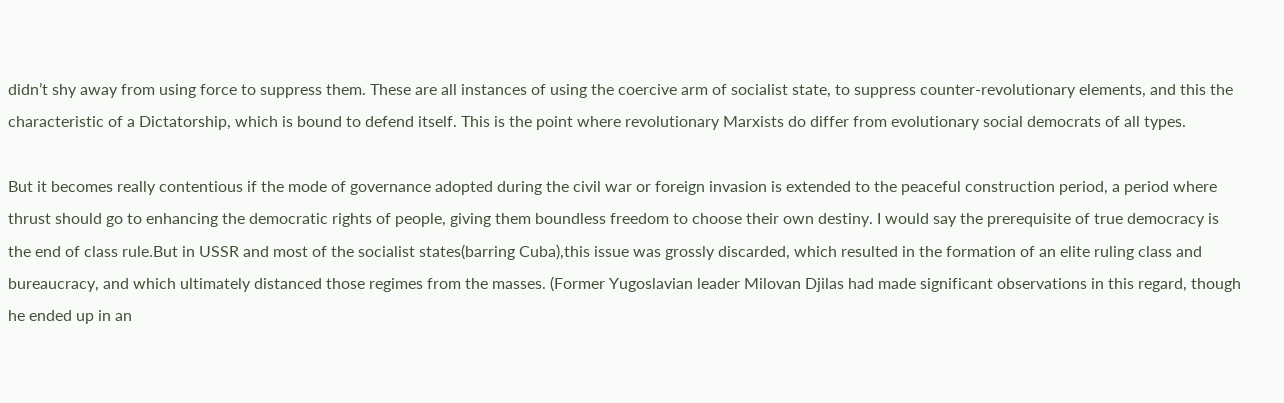didn’t shy away from using force to suppress them. These are all instances of using the coercive arm of socialist state, to suppress counter-revolutionary elements, and this the characteristic of a Dictatorship, which is bound to defend itself. This is the point where revolutionary Marxists do differ from evolutionary social democrats of all types.

But it becomes really contentious if the mode of governance adopted during the civil war or foreign invasion is extended to the peaceful construction period, a period where thrust should go to enhancing the democratic rights of people, giving them boundless freedom to choose their own destiny. I would say the prerequisite of true democracy is the end of class rule.But in USSR and most of the socialist states(barring Cuba),this issue was grossly discarded, which resulted in the formation of an elite ruling class and bureaucracy, and which ultimately distanced those regimes from the masses. (Former Yugoslavian leader Milovan Djilas had made significant observations in this regard, though he ended up in an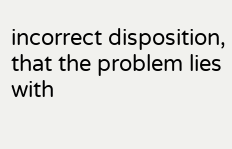incorrect disposition, that the problem lies with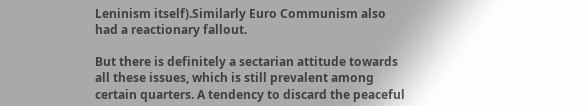Leninism itself).Similarly Euro Communism also had a reactionary fallout.

But there is definitely a sectarian attitude towards all these issues, which is still prevalent among certain quarters. A tendency to discard the peaceful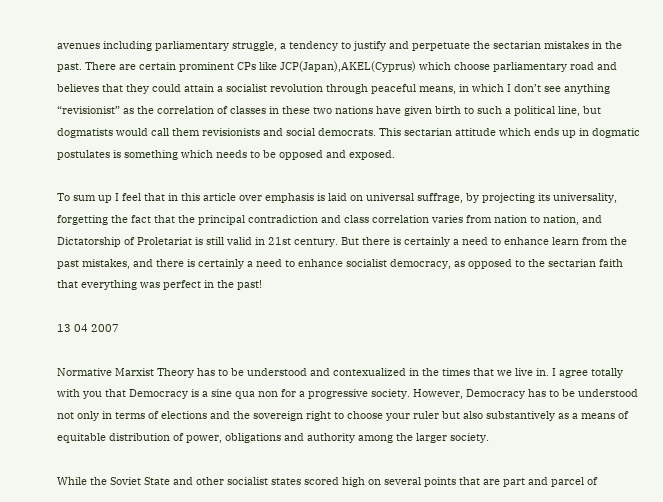avenues including parliamentary struggle, a tendency to justify and perpetuate the sectarian mistakes in the past. There are certain prominent CPs like JCP(Japan),AKEL(Cyprus) which choose parliamentary road and believes that they could attain a socialist revolution through peaceful means, in which I don’t see anything “revisionist” as the correlation of classes in these two nations have given birth to such a political line, but dogmatists would call them revisionists and social democrats. This sectarian attitude which ends up in dogmatic postulates is something which needs to be opposed and exposed.

To sum up I feel that in this article over emphasis is laid on universal suffrage, by projecting its universality, forgetting the fact that the principal contradiction and class correlation varies from nation to nation, and Dictatorship of Proletariat is still valid in 21st century. But there is certainly a need to enhance learn from the past mistakes, and there is certainly a need to enhance socialist democracy, as opposed to the sectarian faith that everything was perfect in the past!

13 04 2007

Normative Marxist Theory has to be understood and contexualized in the times that we live in. I agree totally with you that Democracy is a sine qua non for a progressive society. However, Democracy has to be understood not only in terms of elections and the sovereign right to choose your ruler but also substantively as a means of equitable distribution of power, obligations and authority among the larger society.

While the Soviet State and other socialist states scored high on several points that are part and parcel of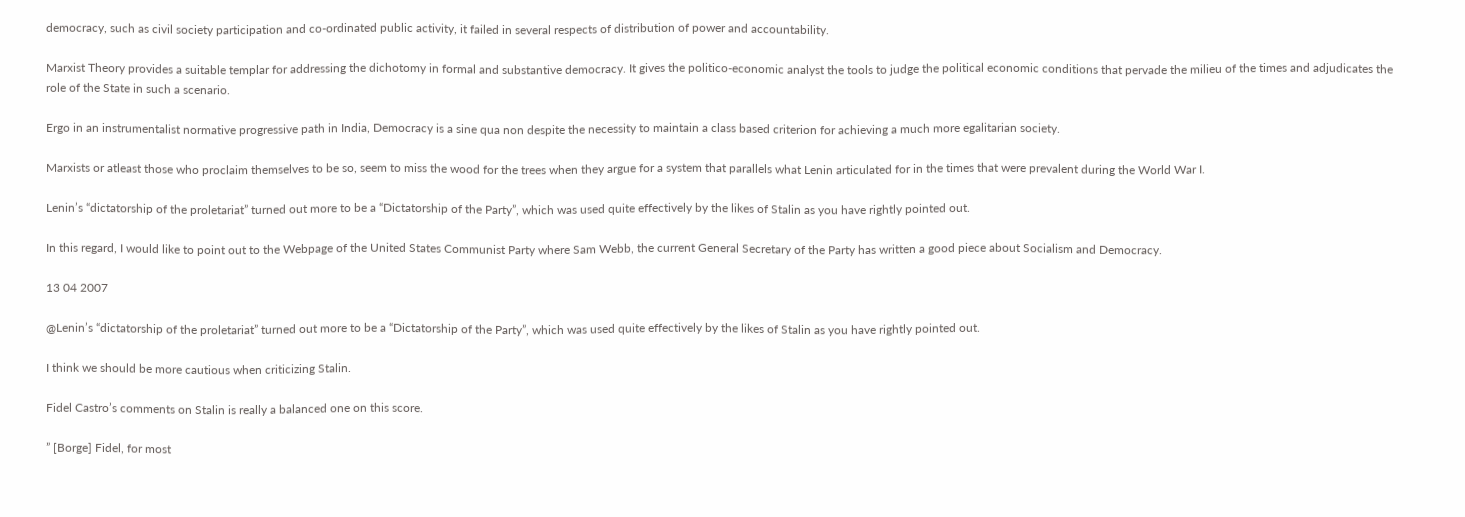democracy, such as civil society participation and co-ordinated public activity, it failed in several respects of distribution of power and accountability.

Marxist Theory provides a suitable templar for addressing the dichotomy in formal and substantive democracy. It gives the politico-economic analyst the tools to judge the political economic conditions that pervade the milieu of the times and adjudicates the role of the State in such a scenario.

Ergo in an instrumentalist normative progressive path in India, Democracy is a sine qua non despite the necessity to maintain a class based criterion for achieving a much more egalitarian society.

Marxists or atleast those who proclaim themselves to be so, seem to miss the wood for the trees when they argue for a system that parallels what Lenin articulated for in the times that were prevalent during the World War I.

Lenin’s “dictatorship of the proletariat” turned out more to be a “Dictatorship of the Party”, which was used quite effectively by the likes of Stalin as you have rightly pointed out.

In this regard, I would like to point out to the Webpage of the United States Communist Party where Sam Webb, the current General Secretary of the Party has written a good piece about Socialism and Democracy.

13 04 2007

@Lenin’s “dictatorship of the proletariat” turned out more to be a “Dictatorship of the Party”, which was used quite effectively by the likes of Stalin as you have rightly pointed out.

I think we should be more cautious when criticizing Stalin.

Fidel Castro’s comments on Stalin is really a balanced one on this score.

” [Borge] Fidel, for most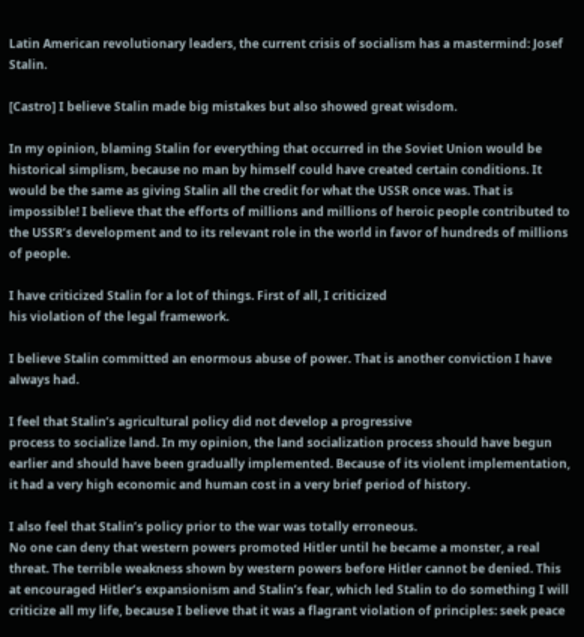Latin American revolutionary leaders, the current crisis of socialism has a mastermind: Josef Stalin.

[Castro] I believe Stalin made big mistakes but also showed great wisdom.

In my opinion, blaming Stalin for everything that occurred in the Soviet Union would be historical simplism, because no man by himself could have created certain conditions. It would be the same as giving Stalin all the credit for what the USSR once was. That is impossible! I believe that the efforts of millions and millions of heroic people contributed to the USSR’s development and to its relevant role in the world in favor of hundreds of millions of people.

I have criticized Stalin for a lot of things. First of all, I criticized
his violation of the legal framework.

I believe Stalin committed an enormous abuse of power. That is another conviction I have always had.

I feel that Stalin’s agricultural policy did not develop a progressive
process to socialize land. In my opinion, the land socialization process should have begun earlier and should have been gradually implemented. Because of its violent implementation, it had a very high economic and human cost in a very brief period of history.

I also feel that Stalin’s policy prior to the war was totally erroneous.
No one can deny that western powers promoted Hitler until he became a monster, a real threat. The terrible weakness shown by western powers before Hitler cannot be denied. This at encouraged Hitler’s expansionism and Stalin’s fear, which led Stalin to do something I will criticize all my life, because I believe that it was a flagrant violation of principles: seek peace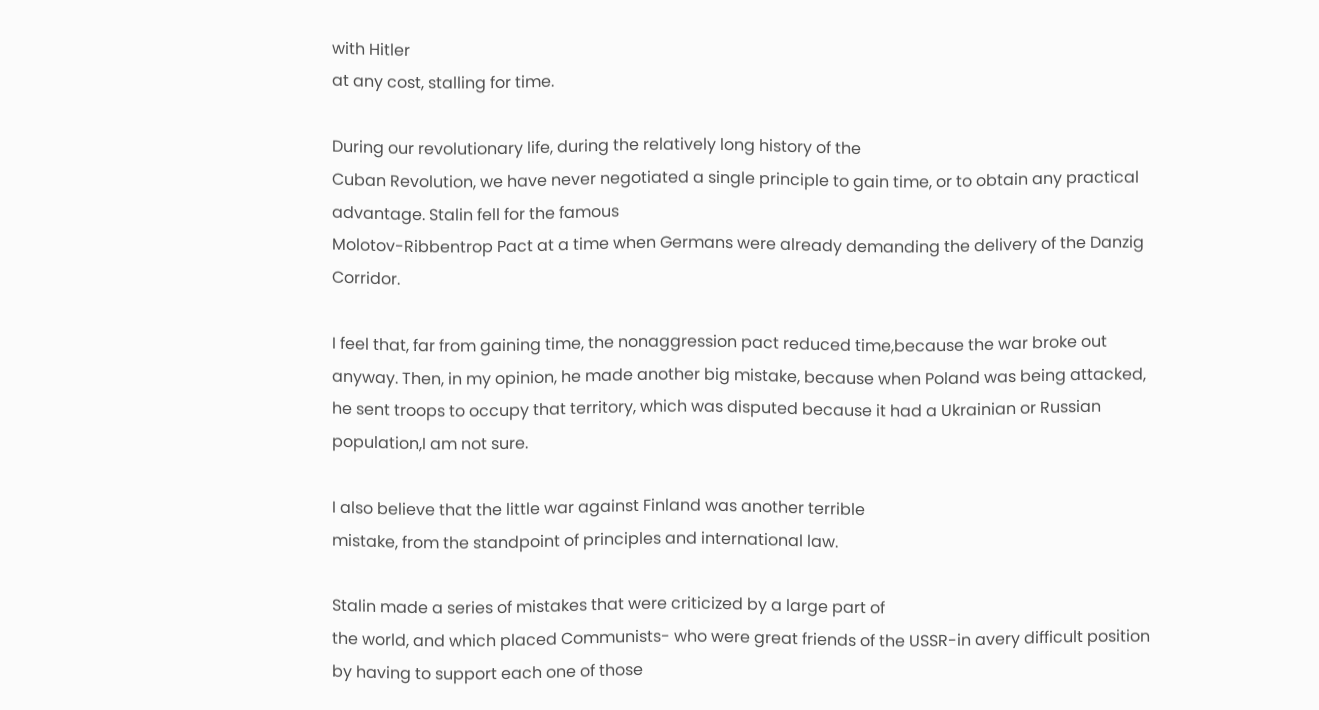with Hitler
at any cost, stalling for time.

During our revolutionary life, during the relatively long history of the
Cuban Revolution, we have never negotiated a single principle to gain time, or to obtain any practical advantage. Stalin fell for the famous
Molotov-Ribbentrop Pact at a time when Germans were already demanding the delivery of the Danzig Corridor.

I feel that, far from gaining time, the nonaggression pact reduced time,because the war broke out anyway. Then, in my opinion, he made another big mistake, because when Poland was being attacked, he sent troops to occupy that territory, which was disputed because it had a Ukrainian or Russian population,I am not sure.

I also believe that the little war against Finland was another terrible
mistake, from the standpoint of principles and international law.

Stalin made a series of mistakes that were criticized by a large part of
the world, and which placed Communists- who were great friends of the USSR-in avery difficult position by having to support each one of those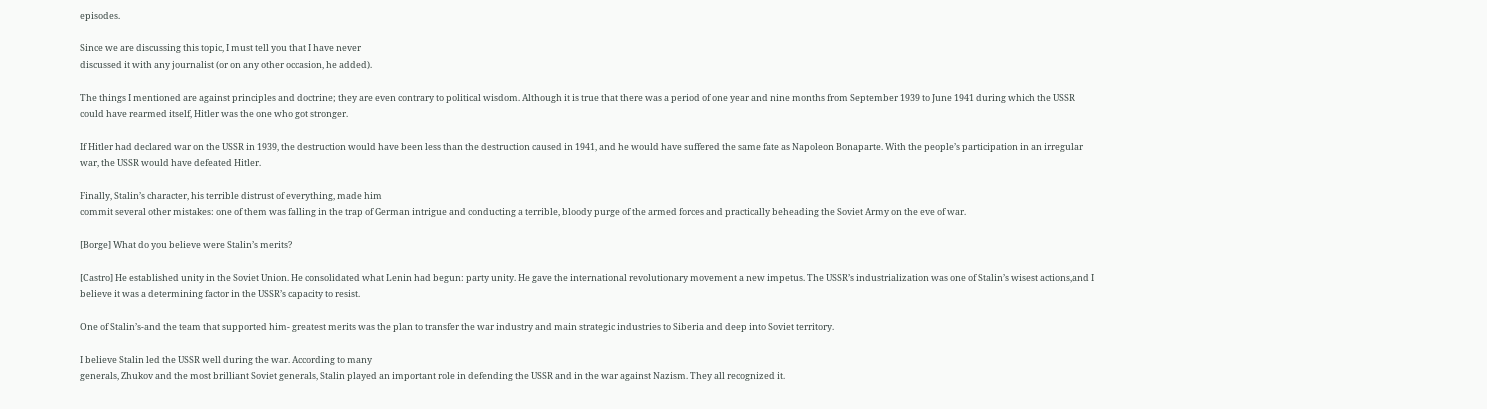episodes.

Since we are discussing this topic, I must tell you that I have never
discussed it with any journalist (or on any other occasion, he added).

The things I mentioned are against principles and doctrine; they are even contrary to political wisdom. Although it is true that there was a period of one year and nine months from September 1939 to June 1941 during which the USSR could have rearmed itself, Hitler was the one who got stronger.

If Hitler had declared war on the USSR in 1939, the destruction would have been less than the destruction caused in 1941, and he would have suffered the same fate as Napoleon Bonaparte. With the people’s participation in an irregular war, the USSR would have defeated Hitler.

Finally, Stalin’s character, his terrible distrust of everything, made him
commit several other mistakes: one of them was falling in the trap of German intrigue and conducting a terrible, bloody purge of the armed forces and practically beheading the Soviet Army on the eve of war.

[Borge] What do you believe were Stalin’s merits?

[Castro] He established unity in the Soviet Union. He consolidated what Lenin had begun: party unity. He gave the international revolutionary movement a new impetus. The USSR’s industrialization was one of Stalin’s wisest actions,and I believe it was a determining factor in the USSR’s capacity to resist.

One of Stalin’s-and the team that supported him- greatest merits was the plan to transfer the war industry and main strategic industries to Siberia and deep into Soviet territory.

I believe Stalin led the USSR well during the war. According to many
generals, Zhukov and the most brilliant Soviet generals, Stalin played an important role in defending the USSR and in the war against Nazism. They all recognized it.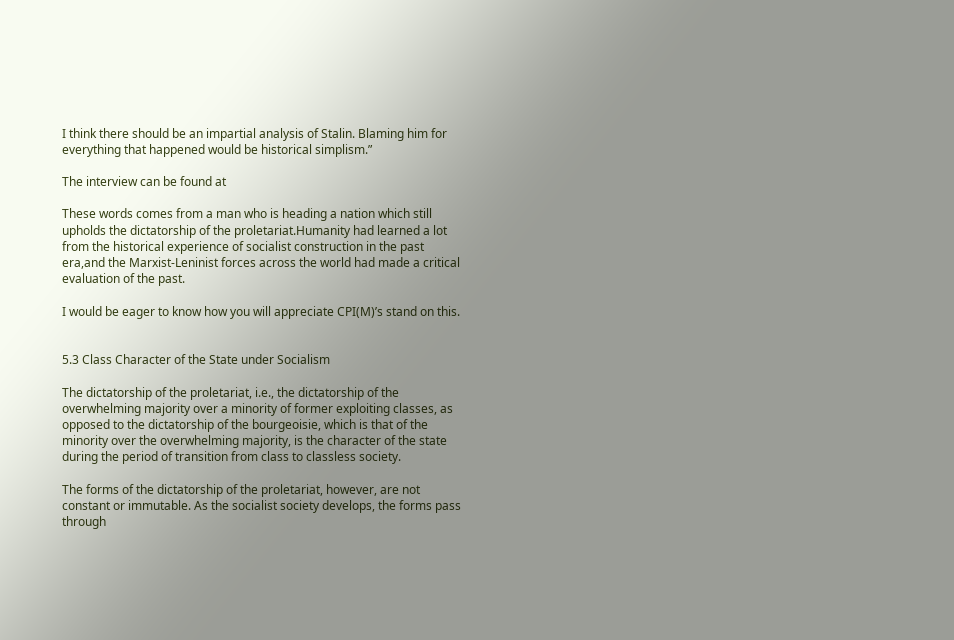I think there should be an impartial analysis of Stalin. Blaming him for
everything that happened would be historical simplism.”

The interview can be found at

These words comes from a man who is heading a nation which still upholds the dictatorship of the proletariat.Humanity had learned a lot from the historical experience of socialist construction in the past era,and the Marxist-Leninist forces across the world had made a critical evaluation of the past.

I would be eager to know how you will appreciate CPI(M)’s stand on this.


5.3 Class Character of the State under Socialism

The dictatorship of the proletariat, i.e., the dictatorship of the overwhelming majority over a minority of former exploiting classes, as opposed to the dictatorship of the bourgeoisie, which is that of the minority over the overwhelming majority, is the character of the state during the period of transition from class to classless society.

The forms of the dictatorship of the proletariat, however, are not constant or immutable. As the socialist society develops, the forms pass through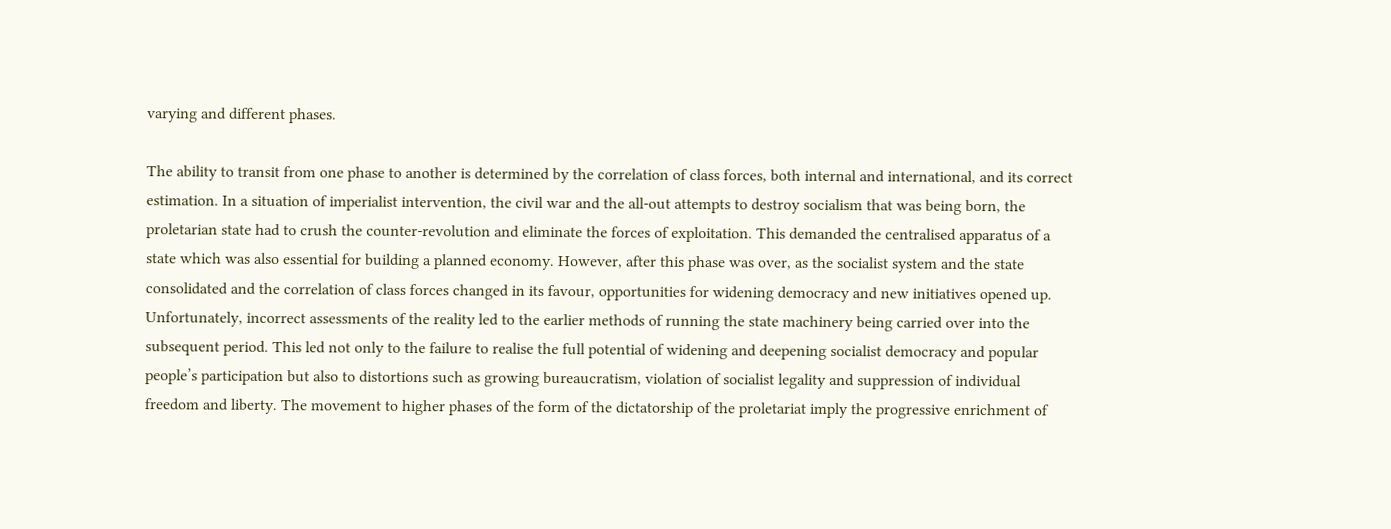varying and different phases.

The ability to transit from one phase to another is determined by the correlation of class forces, both internal and international, and its correct estimation. In a situation of imperialist intervention, the civil war and the all-out attempts to destroy socialism that was being born, the proletarian state had to crush the counter-revolution and eliminate the forces of exploitation. This demanded the centralised apparatus of a state which was also essential for building a planned economy. However, after this phase was over, as the socialist system and the state consolidated and the correlation of class forces changed in its favour, opportunities for widening democracy and new initiatives opened up. Unfortunately, incorrect assessments of the reality led to the earlier methods of running the state machinery being carried over into the subsequent period. This led not only to the failure to realise the full potential of widening and deepening socialist democracy and popular people’s participation but also to distortions such as growing bureaucratism, violation of socialist legality and suppression of individual freedom and liberty. The movement to higher phases of the form of the dictatorship of the proletariat imply the progressive enrichment of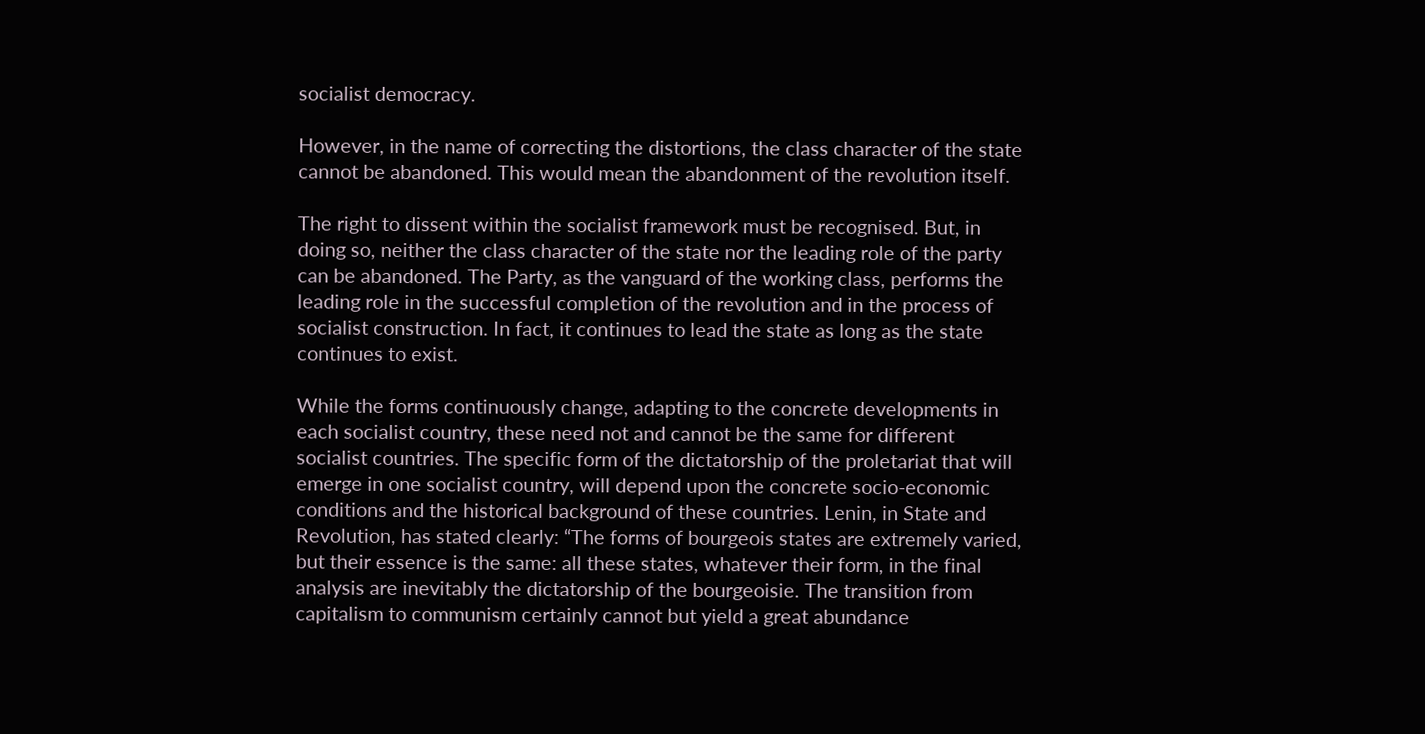socialist democracy.

However, in the name of correcting the distortions, the class character of the state cannot be abandoned. This would mean the abandonment of the revolution itself.

The right to dissent within the socialist framework must be recognised. But, in doing so, neither the class character of the state nor the leading role of the party can be abandoned. The Party, as the vanguard of the working class, performs the leading role in the successful completion of the revolution and in the process of socialist construction. In fact, it continues to lead the state as long as the state continues to exist.

While the forms continuously change, adapting to the concrete developments in each socialist country, these need not and cannot be the same for different socialist countries. The specific form of the dictatorship of the proletariat that will emerge in one socialist country, will depend upon the concrete socio-economic conditions and the historical background of these countries. Lenin, in State and Revolution, has stated clearly: “The forms of bourgeois states are extremely varied, but their essence is the same: all these states, whatever their form, in the final analysis are inevitably the dictatorship of the bourgeoisie. The transition from capitalism to communism certainly cannot but yield a great abundance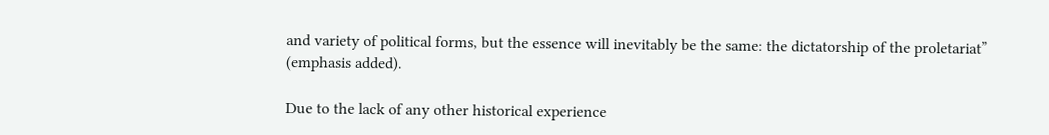and variety of political forms, but the essence will inevitably be the same: the dictatorship of the proletariat” (emphasis added).

Due to the lack of any other historical experience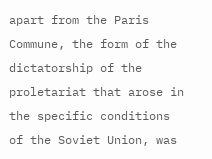apart from the Paris Commune, the form of the dictatorship of the proletariat that arose in the specific conditions of the Soviet Union, was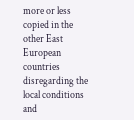more or less copied in the other East European countries disregarding the local conditions and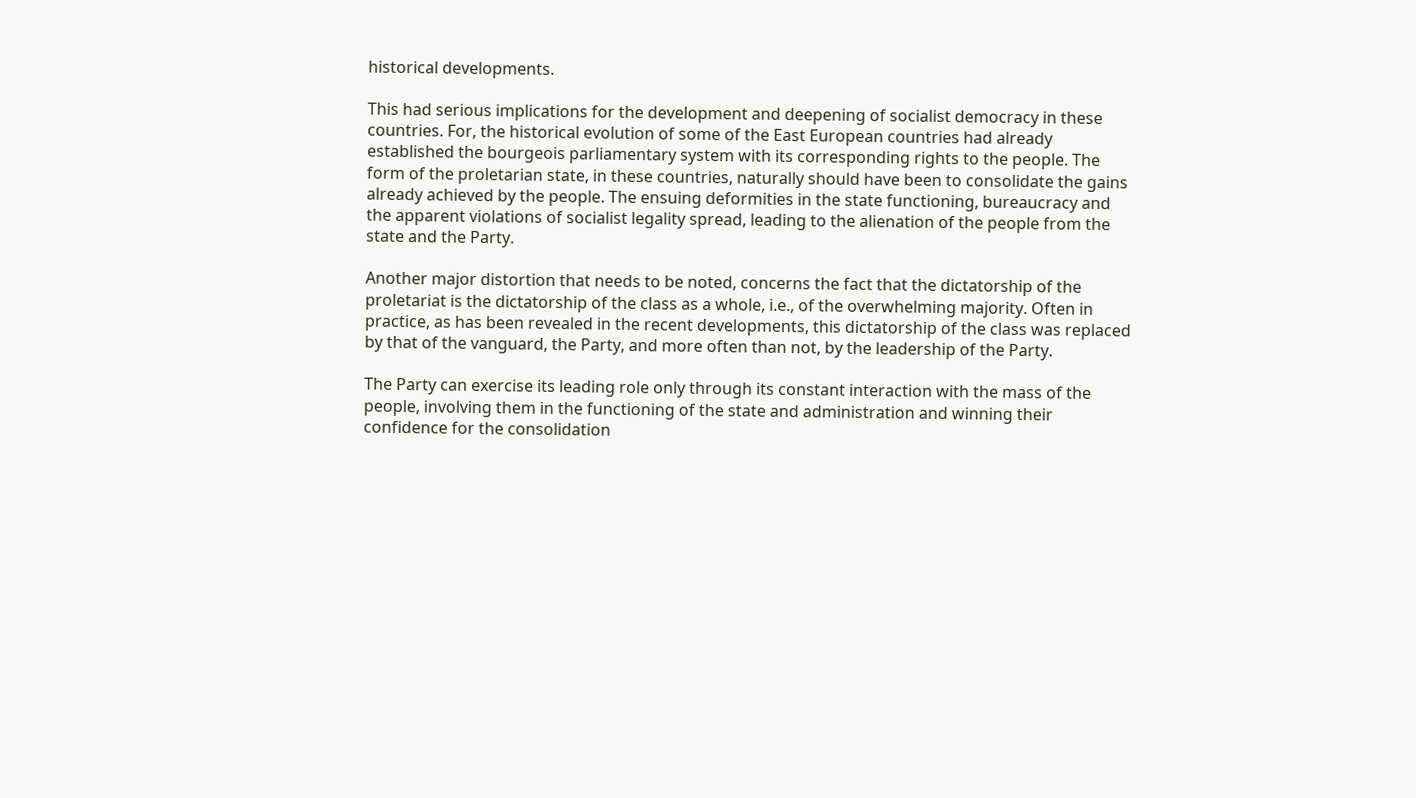historical developments.

This had serious implications for the development and deepening of socialist democracy in these countries. For, the historical evolution of some of the East European countries had already established the bourgeois parliamentary system with its corresponding rights to the people. The form of the proletarian state, in these countries, naturally should have been to consolidate the gains already achieved by the people. The ensuing deformities in the state functioning, bureaucracy and the apparent violations of socialist legality spread, leading to the alienation of the people from the state and the Party.

Another major distortion that needs to be noted, concerns the fact that the dictatorship of the proletariat is the dictatorship of the class as a whole, i.e., of the overwhelming majority. Often in practice, as has been revealed in the recent developments, this dictatorship of the class was replaced by that of the vanguard, the Party, and more often than not, by the leadership of the Party.

The Party can exercise its leading role only through its constant interaction with the mass of the people, involving them in the functioning of the state and administration and winning their confidence for the consolidation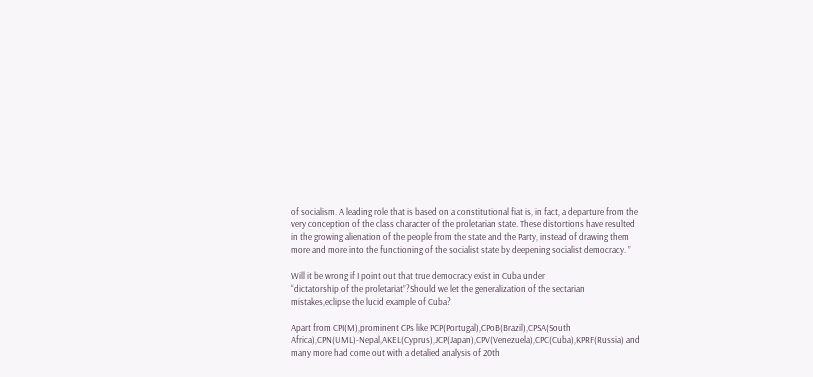of socialism. A leading role that is based on a constitutional fiat is, in fact, a departure from the very conception of the class character of the proletarian state. These distortions have resulted in the growing alienation of the people from the state and the Party, instead of drawing them more and more into the functioning of the socialist state by deepening socialist democracy. ”

Will it be wrong if I point out that true democracy exist in Cuba under
“dictatorship of the proletariat”?Should we let the generalization of the sectarian mistakes,eclipse the lucid example of Cuba?

Apart from CPI(M),prominent CPs like PCP(Portugal),CPoB(Brazil),CPSA(South Africa),CPN(UML)-Nepal,AKEL(Cyprus),JCP(Japan),CPV(Venezuela),CPC(Cuba),KPRF(Russia) and many more had come out with a detalied analysis of 20th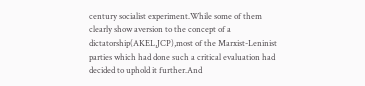century socialist experiment.While some of them clearly show aversion to the concept of a dictatorship(AKEL,JCP),most of the Marxist-Leninist parties which had done such a critical evaluation had decided to uphold it further.And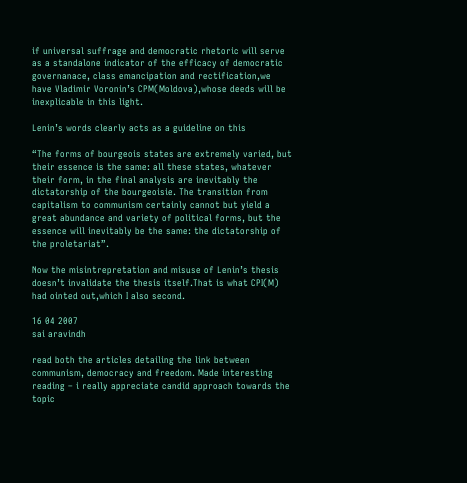if universal suffrage and democratic rhetoric will serve as a standalone indicator of the efficacy of democratic governanace, class emancipation and rectification,we have Vladimir Voronin’s CPM(Moldova),whose deeds will be inexplicable in this light.

Lenin’s words clearly acts as a guideline on this

“The forms of bourgeois states are extremely varied, but their essence is the same: all these states, whatever their form, in the final analysis are inevitably the dictatorship of the bourgeoisie. The transition from capitalism to communism certainly cannot but yield a great abundance and variety of political forms, but the essence will inevitably be the same: the dictatorship of the proletariat”.

Now the misintrepretation and misuse of Lenin’s thesis doesn’t invalidate the thesis itself.That is what CPI(M) had ointed out,which I also second.

16 04 2007
sai aravindh

read both the articles detailing the link between communism, democracy and freedom. Made interesting reading – i really appreciate candid approach towards the topic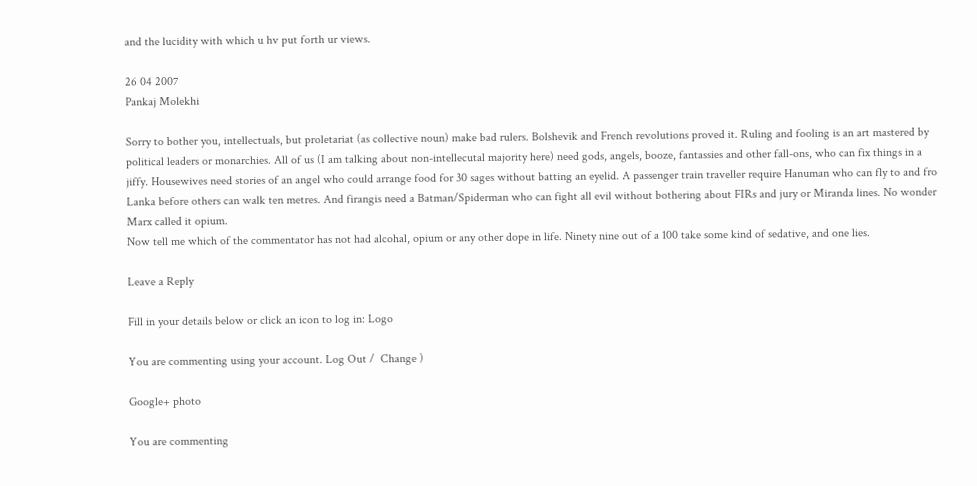and the lucidity with which u hv put forth ur views.

26 04 2007
Pankaj Molekhi

Sorry to bother you, intellectuals, but proletariat (as collective noun) make bad rulers. Bolshevik and French revolutions proved it. Ruling and fooling is an art mastered by political leaders or monarchies. All of us (I am talking about non-intellecutal majority here) need gods, angels, booze, fantassies and other fall-ons, who can fix things in a jiffy. Housewives need stories of an angel who could arrange food for 30 sages without batting an eyelid. A passenger train traveller require Hanuman who can fly to and fro Lanka before others can walk ten metres. And firangis need a Batman/Spiderman who can fight all evil without bothering about FIRs and jury or Miranda lines. No wonder Marx called it opium.
Now tell me which of the commentator has not had alcohal, opium or any other dope in life. Ninety nine out of a 100 take some kind of sedative, and one lies.

Leave a Reply

Fill in your details below or click an icon to log in: Logo

You are commenting using your account. Log Out /  Change )

Google+ photo

You are commenting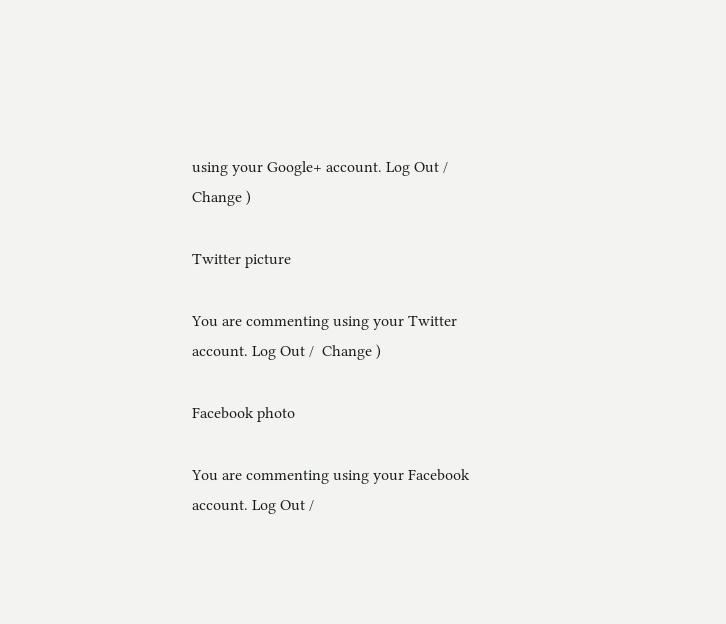using your Google+ account. Log Out /  Change )

Twitter picture

You are commenting using your Twitter account. Log Out /  Change )

Facebook photo

You are commenting using your Facebook account. Log Out /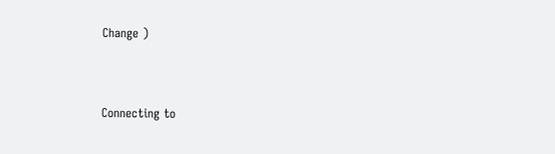Change )


Connecting to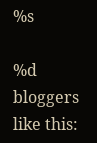%s

%d bloggers like this: